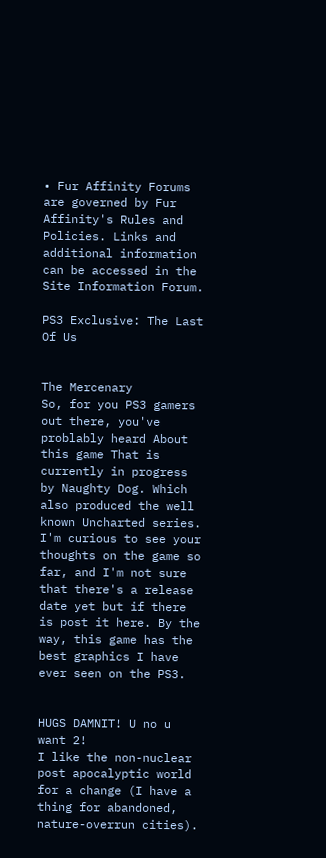• Fur Affinity Forums are governed by Fur Affinity's Rules and Policies. Links and additional information can be accessed in the Site Information Forum.

PS3 Exclusive: The Last Of Us


The Mercenary
So, for you PS3 gamers out there, you've problably heard About this game That is currently in progress by Naughty Dog. Which also produced the well known Uncharted series. I'm curious to see your thoughts on the game so far, and I'm not sure that there's a release date yet but if there is post it here. By the way, this game has the best graphics I have ever seen on the PS3.


HUGS DAMNIT! U no u want 2!
I like the non-nuclear post apocalyptic world for a change (I have a thing for abandoned, nature-overrun cities).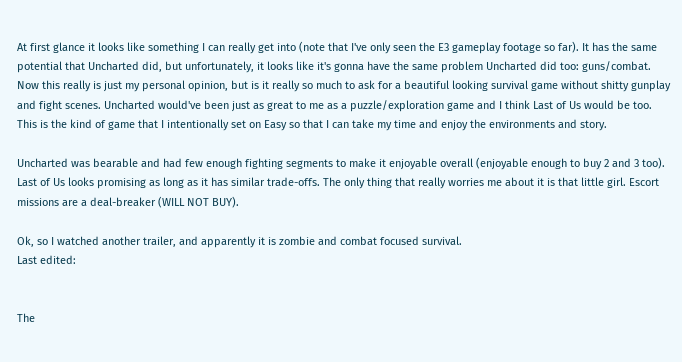At first glance it looks like something I can really get into (note that I've only seen the E3 gameplay footage so far). It has the same potential that Uncharted did, but unfortunately, it looks like it's gonna have the same problem Uncharted did too: guns/combat. Now this really is just my personal opinion, but is it really so much to ask for a beautiful looking survival game without shitty gunplay and fight scenes. Uncharted would've been just as great to me as a puzzle/exploration game and I think Last of Us would be too. This is the kind of game that I intentionally set on Easy so that I can take my time and enjoy the environments and story.

Uncharted was bearable and had few enough fighting segments to make it enjoyable overall (enjoyable enough to buy 2 and 3 too). Last of Us looks promising as long as it has similar trade-offs. The only thing that really worries me about it is that little girl. Escort missions are a deal-breaker (WILL NOT BUY).

Ok, so I watched another trailer, and apparently it is zombie and combat focused survival.
Last edited:


The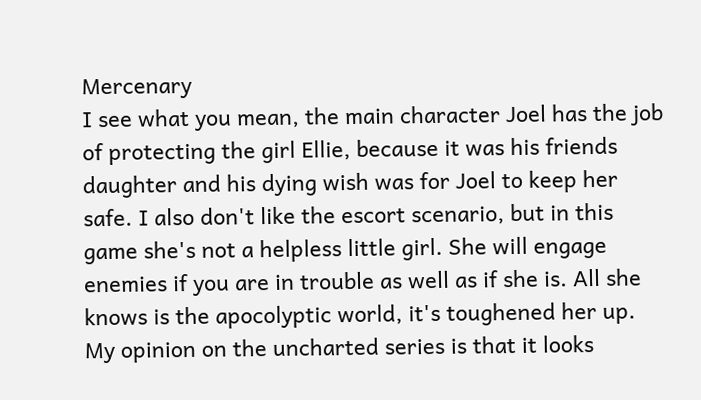Mercenary
I see what you mean, the main character Joel has the job of protecting the girl Ellie, because it was his friends daughter and his dying wish was for Joel to keep her safe. I also don't like the escort scenario, but in this game she's not a helpless little girl. She will engage enemies if you are in trouble as well as if she is. All she knows is the apocolyptic world, it's toughened her up. My opinion on the uncharted series is that it looks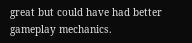great but could have had better gameplay mechanics.